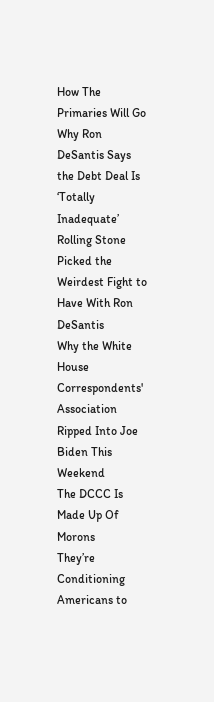How The Primaries Will Go
Why Ron DeSantis Says the Debt Deal Is ‘Totally Inadequate’
Rolling Stone Picked the Weirdest Fight to Have With Ron DeSantis
Why the White House Correspondents' Association Ripped Into Joe Biden This Weekend
The DCCC Is Made Up Of Morons
They’re Conditioning Americans to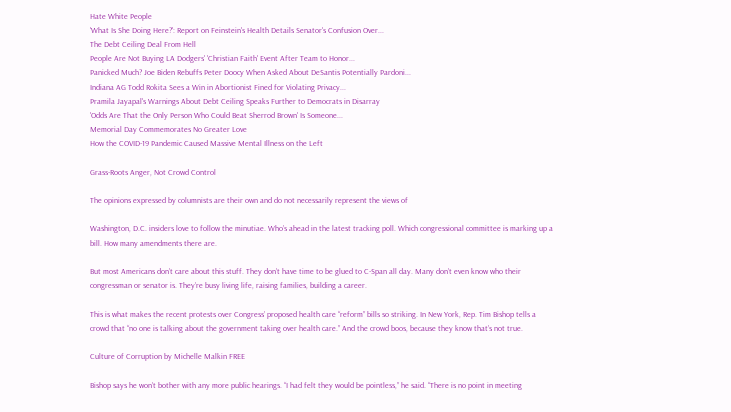Hate White People
'What Is She Doing Here?': Report on Feinstein's Health Details Senator's Confusion Over...
The Debt Ceiling Deal From Hell
People Are Not Buying LA Dodgers' 'Christian Faith' Event After Team to Honor...
Panicked Much? Joe Biden Rebuffs Peter Doocy When Asked About DeSantis Potentially Pardoni...
Indiana AG Todd Rokita Sees a Win in Abortionist Fined for Violating Privacy...
Pramila Jayapal's Warnings About Debt Ceiling Speaks Further to Democrats in Disarray
'Odds Are That the Only Person Who Could Beat Sherrod Brown' Is Someone...
Memorial Day Commemorates No Greater Love
How the COVID-19 Pandemic Caused Massive Mental Illness on the Left

Grass-Roots Anger, Not Crowd Control

The opinions expressed by columnists are their own and do not necessarily represent the views of

Washington, D.C. insiders love to follow the minutiae. Who’s ahead in the latest tracking poll. Which congressional committee is marking up a bill. How many amendments there are.

But most Americans don’t care about this stuff. They don’t have time to be glued to C-Span all day. Many don’t even know who their congressman or senator is. They’re busy living life, raising families, building a career.

This is what makes the recent protests over Congress’ proposed health care “reform” bills so striking. In New York, Rep. Tim Bishop tells a crowd that “no one is talking about the government taking over health care.” And the crowd boos, because they know that’s not true.

Culture of Corruption by Michelle Malkin FREE

Bishop says he won’t bother with any more public hearings. “I had felt they would be pointless,” he said. “There is no point in meeting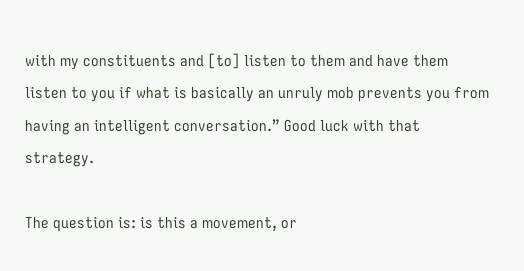with my constituents and [to] listen to them and have them listen to you if what is basically an unruly mob prevents you from having an intelligent conversation.” Good luck with that strategy.

The question is: is this a movement, or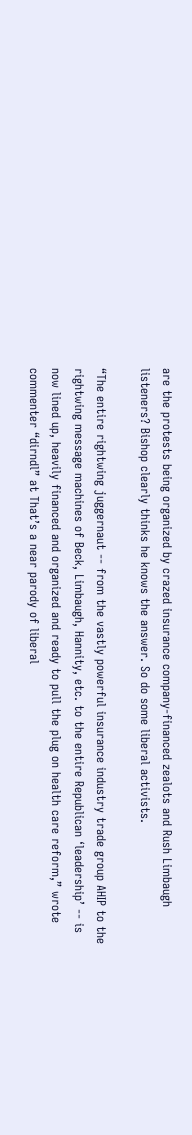are the protests being organized by crazed insurance company-financed zealots and Rush Limbaugh listeners? Bishop clearly thinks he knows the answer. So do some liberal activists.

“The entire rightwing juggernaut -- from the vastly powerful insurance industry trade group AHIP to the rightwing message machines of Beck, Limbaugh, Hannity, etc. to the entire Republican ‘leadership’ -- is now lined up, heavily financed and organized and ready to pull the plug on health care reform,” wrote commenter “dirndl” at That’s a near parody of liberal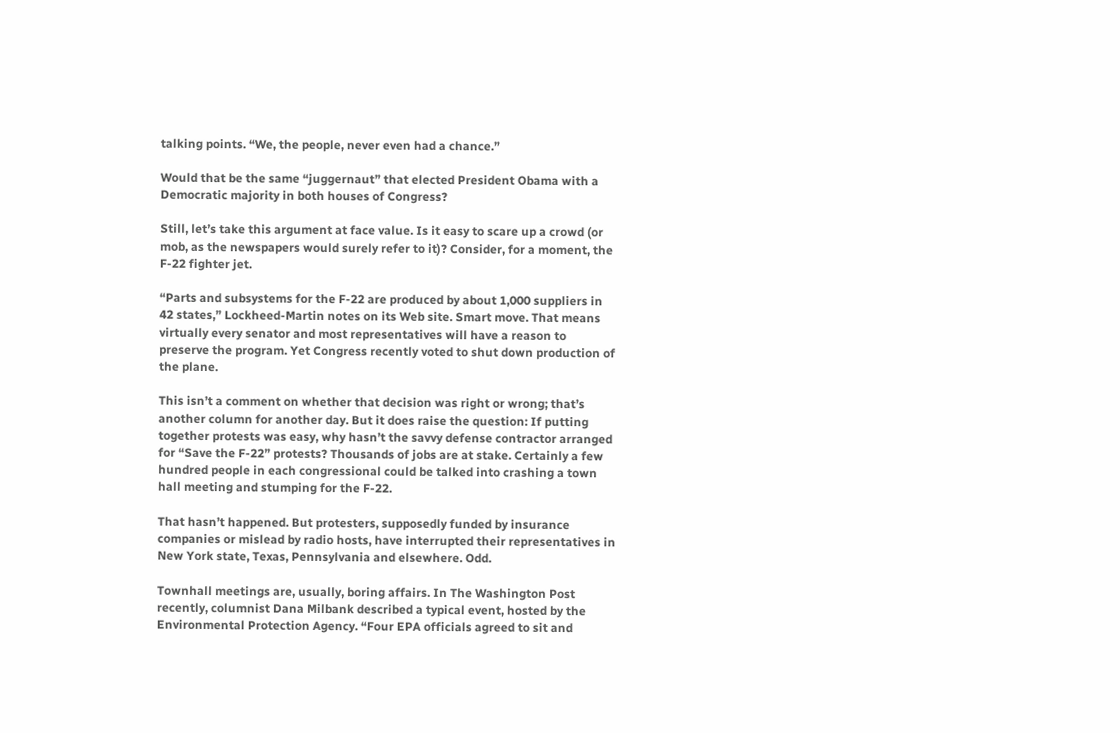talking points. “We, the people, never even had a chance.”

Would that be the same “juggernaut” that elected President Obama with a Democratic majority in both houses of Congress?

Still, let’s take this argument at face value. Is it easy to scare up a crowd (or mob, as the newspapers would surely refer to it)? Consider, for a moment, the F-22 fighter jet.

“Parts and subsystems for the F-22 are produced by about 1,000 suppliers in 42 states,” Lockheed-Martin notes on its Web site. Smart move. That means virtually every senator and most representatives will have a reason to preserve the program. Yet Congress recently voted to shut down production of the plane.

This isn’t a comment on whether that decision was right or wrong; that’s another column for another day. But it does raise the question: If putting together protests was easy, why hasn’t the savvy defense contractor arranged for “Save the F-22” protests? Thousands of jobs are at stake. Certainly a few hundred people in each congressional could be talked into crashing a town hall meeting and stumping for the F-22.

That hasn’t happened. But protesters, supposedly funded by insurance companies or mislead by radio hosts, have interrupted their representatives in New York state, Texas, Pennsylvania and elsewhere. Odd.

Townhall meetings are, usually, boring affairs. In The Washington Post recently, columnist Dana Milbank described a typical event, hosted by the Environmental Protection Agency. “Four EPA officials agreed to sit and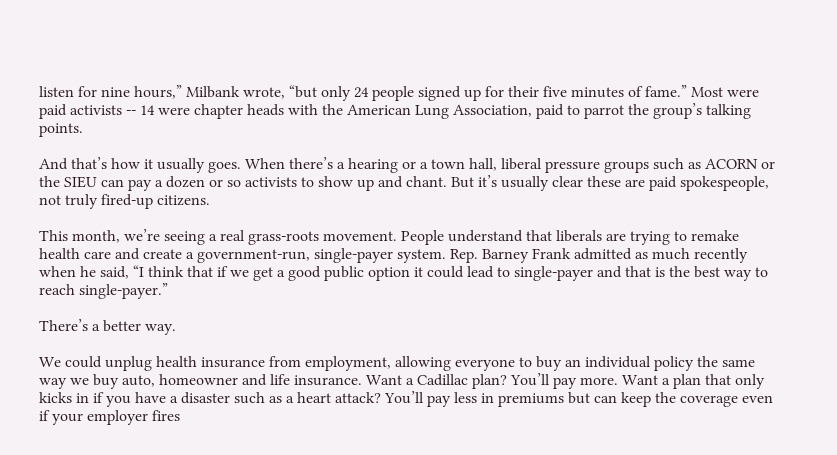listen for nine hours,” Milbank wrote, “but only 24 people signed up for their five minutes of fame.” Most were paid activists -- 14 were chapter heads with the American Lung Association, paid to parrot the group’s talking points.

And that’s how it usually goes. When there’s a hearing or a town hall, liberal pressure groups such as ACORN or the SIEU can pay a dozen or so activists to show up and chant. But it’s usually clear these are paid spokespeople, not truly fired-up citizens.

This month, we’re seeing a real grass-roots movement. People understand that liberals are trying to remake health care and create a government-run, single-payer system. Rep. Barney Frank admitted as much recently when he said, “I think that if we get a good public option it could lead to single-payer and that is the best way to reach single-payer.”

There’s a better way.

We could unplug health insurance from employment, allowing everyone to buy an individual policy the same way we buy auto, homeowner and life insurance. Want a Cadillac plan? You’ll pay more. Want a plan that only kicks in if you have a disaster such as a heart attack? You’ll pay less in premiums but can keep the coverage even if your employer fires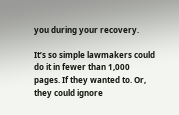you during your recovery.

It’s so simple lawmakers could do it in fewer than 1,000 pages. If they wanted to. Or, they could ignore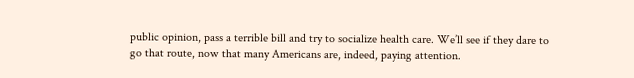public opinion, pass a terrible bill and try to socialize health care. We’ll see if they dare to go that route, now that many Americans are, indeed, paying attention.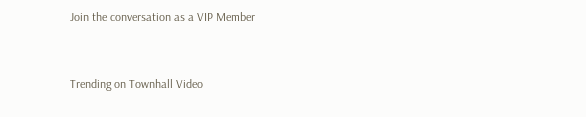Join the conversation as a VIP Member


Trending on Townhall Video